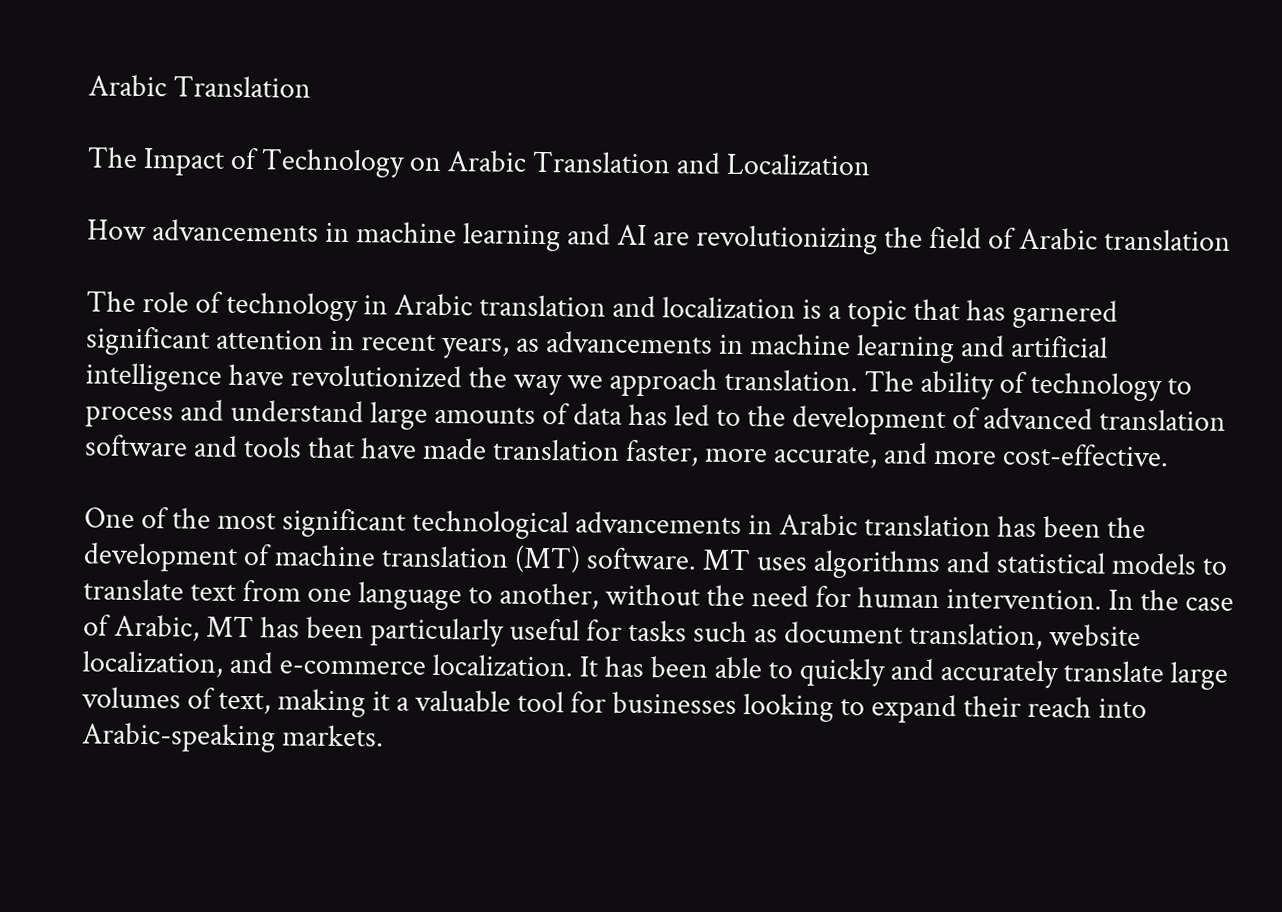Arabic Translation

The Impact of Technology on Arabic Translation and Localization

How advancements in machine learning and AI are revolutionizing the field of Arabic translation

The role of technology in Arabic translation and localization is a topic that has garnered significant attention in recent years, as advancements in machine learning and artificial intelligence have revolutionized the way we approach translation. The ability of technology to process and understand large amounts of data has led to the development of advanced translation software and tools that have made translation faster, more accurate, and more cost-effective.

One of the most significant technological advancements in Arabic translation has been the development of machine translation (MT) software. MT uses algorithms and statistical models to translate text from one language to another, without the need for human intervention. In the case of Arabic, MT has been particularly useful for tasks such as document translation, website localization, and e-commerce localization. It has been able to quickly and accurately translate large volumes of text, making it a valuable tool for businesses looking to expand their reach into Arabic-speaking markets.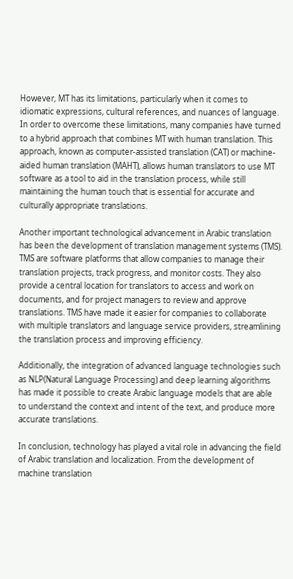However, MT has its limitations, particularly when it comes to idiomatic expressions, cultural references, and nuances of language. In order to overcome these limitations, many companies have turned to a hybrid approach that combines MT with human translation. This approach, known as computer-assisted translation (CAT) or machine-aided human translation (MAHT), allows human translators to use MT software as a tool to aid in the translation process, while still maintaining the human touch that is essential for accurate and culturally appropriate translations.

Another important technological advancement in Arabic translation has been the development of translation management systems (TMS). TMS are software platforms that allow companies to manage their translation projects, track progress, and monitor costs. They also provide a central location for translators to access and work on documents, and for project managers to review and approve translations. TMS have made it easier for companies to collaborate with multiple translators and language service providers, streamlining the translation process and improving efficiency.

Additionally, the integration of advanced language technologies such as NLP(Natural Language Processing) and deep learning algorithms has made it possible to create Arabic language models that are able to understand the context and intent of the text, and produce more accurate translations.

In conclusion, technology has played a vital role in advancing the field of Arabic translation and localization. From the development of machine translation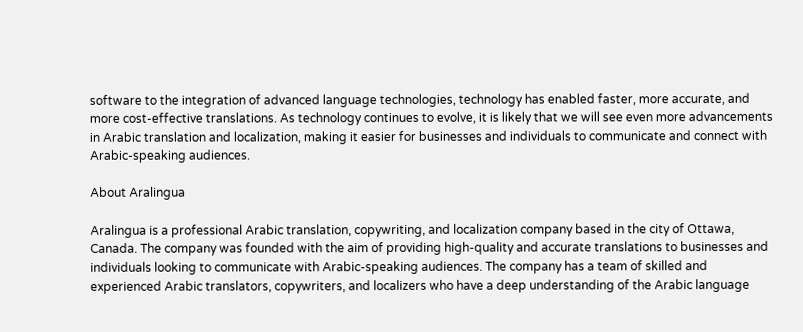software to the integration of advanced language technologies, technology has enabled faster, more accurate, and more cost-effective translations. As technology continues to evolve, it is likely that we will see even more advancements in Arabic translation and localization, making it easier for businesses and individuals to communicate and connect with Arabic-speaking audiences.

About Aralingua

Aralingua is a professional Arabic translation, copywriting, and localization company based in the city of Ottawa, Canada. The company was founded with the aim of providing high-quality and accurate translations to businesses and individuals looking to communicate with Arabic-speaking audiences. The company has a team of skilled and experienced Arabic translators, copywriters, and localizers who have a deep understanding of the Arabic language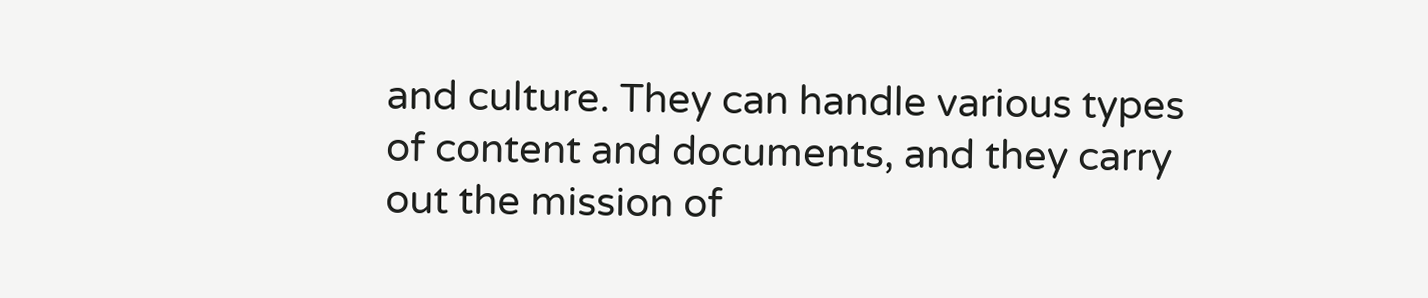and culture. They can handle various types of content and documents, and they carry out the mission of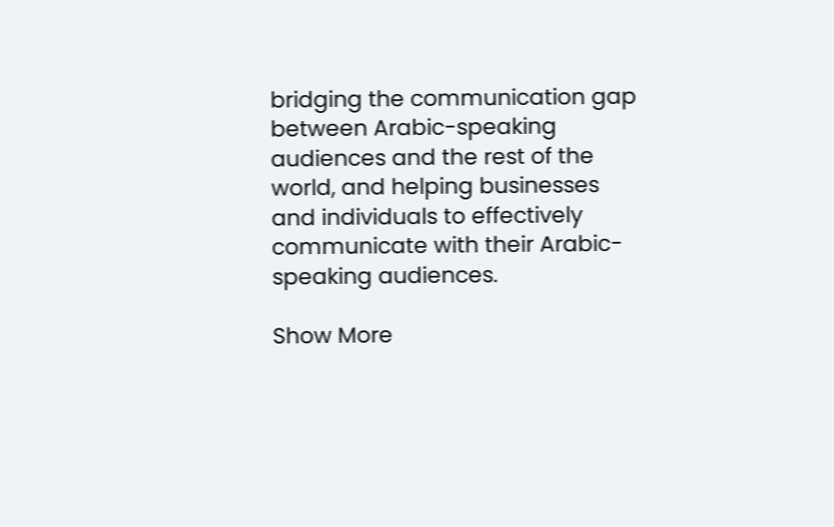bridging the communication gap between Arabic-speaking audiences and the rest of the world, and helping businesses and individuals to effectively communicate with their Arabic-speaking audiences.

Show More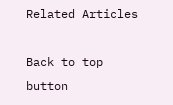Related Articles

Back to top button